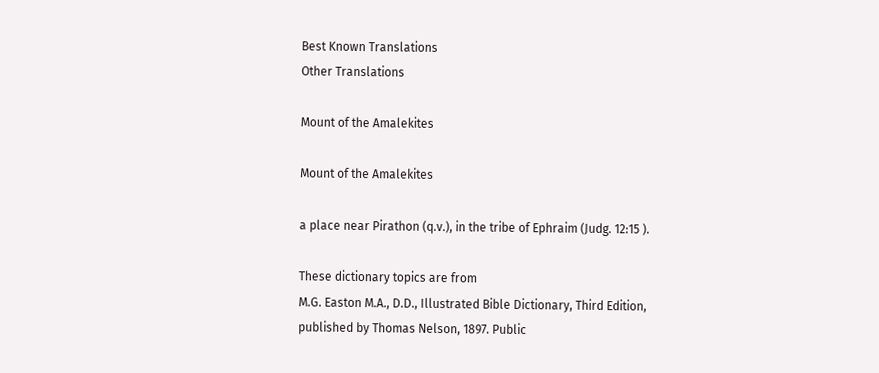Best Known Translations
Other Translations

Mount of the Amalekites

Mount of the Amalekites

a place near Pirathon (q.v.), in the tribe of Ephraim (Judg. 12:15 ).

These dictionary topics are from
M.G. Easton M.A., D.D., Illustrated Bible Dictionary, Third Edition,
published by Thomas Nelson, 1897. Public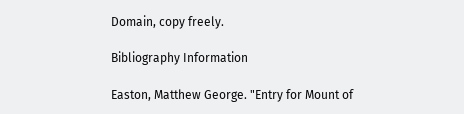Domain, copy freely.

Bibliography Information

Easton, Matthew George. "Entry for Mount of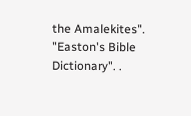the Amalekites". "Easton's Bible Dictionary". .